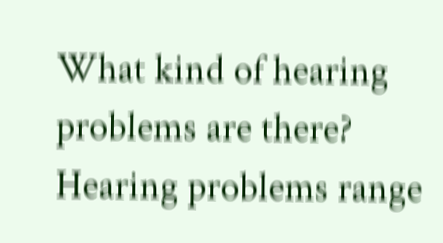What kind of hearing problems are there?
Hearing problems range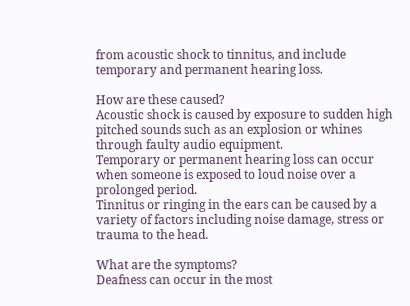from acoustic shock to tinnitus, and include temporary and permanent hearing loss.

How are these caused?
Acoustic shock is caused by exposure to sudden high pitched sounds such as an explosion or whines through faulty audio equipment.
Temporary or permanent hearing loss can occur when someone is exposed to loud noise over a prolonged period.
Tinnitus or ringing in the ears can be caused by a variety of factors including noise damage, stress or trauma to the head.

What are the symptoms?
Deafness can occur in the most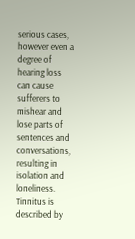serious cases, however even a degree of hearing loss can cause sufferers to mishear and lose parts of sentences and conversations, resulting in isolation and loneliness.
Tinnitus is described by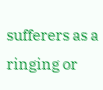sufferers as a ringing or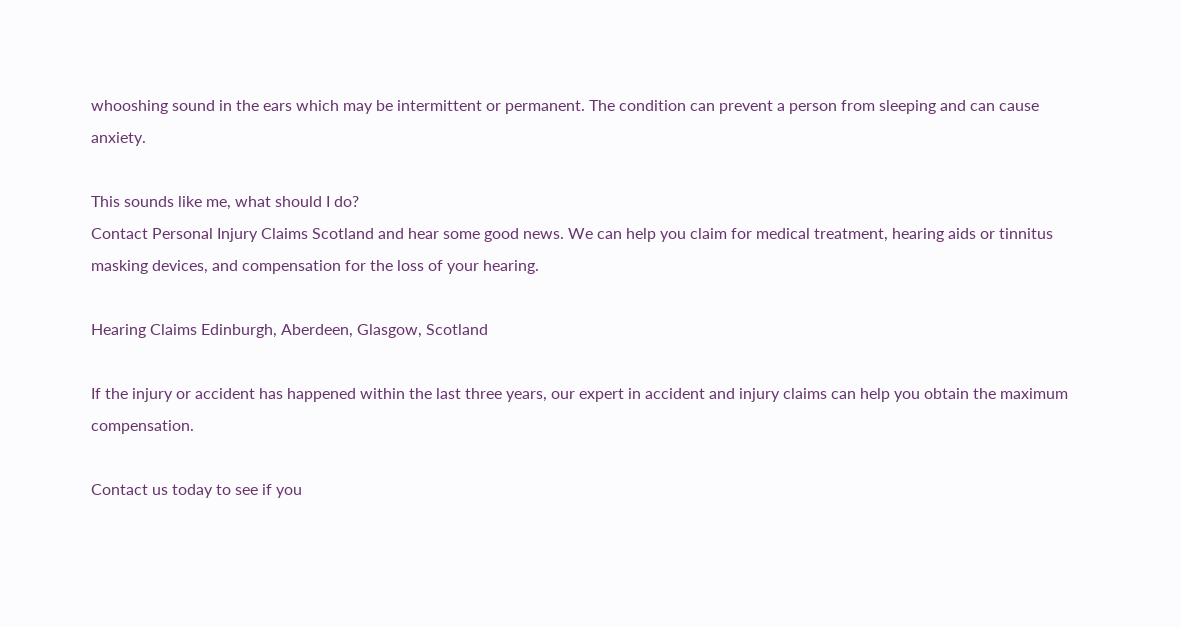whooshing sound in the ears which may be intermittent or permanent. The condition can prevent a person from sleeping and can cause anxiety.

This sounds like me, what should I do?
Contact Personal Injury Claims Scotland and hear some good news. We can help you claim for medical treatment, hearing aids or tinnitus masking devices, and compensation for the loss of your hearing.

Hearing Claims Edinburgh, Aberdeen, Glasgow, Scotland

If the injury or accident has happened within the last three years, our expert in accident and injury claims can help you obtain the maximum compensation.

Contact us today to see if you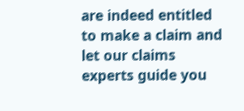are indeed entitled to make a claim and let our claims experts guide you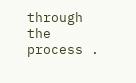through the process .